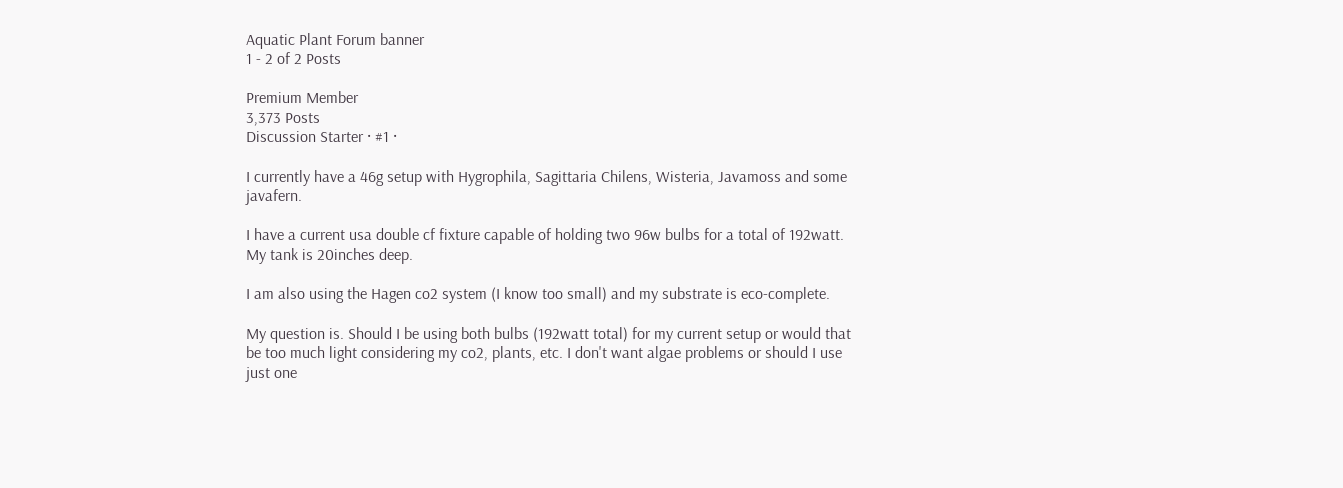Aquatic Plant Forum banner
1 - 2 of 2 Posts

Premium Member
3,373 Posts
Discussion Starter · #1 ·

I currently have a 46g setup with Hygrophila, Sagittaria Chilens, Wisteria, Javamoss and some javafern.

I have a current usa double cf fixture capable of holding two 96w bulbs for a total of 192watt. My tank is 20inches deep.

I am also using the Hagen co2 system (I know too small) and my substrate is eco-complete.

My question is. Should I be using both bulbs (192watt total) for my current setup or would that be too much light considering my co2, plants, etc. I don't want algae problems or should I use just one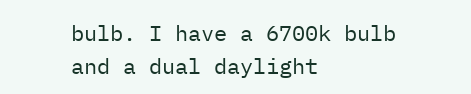bulb. I have a 6700k bulb and a dual daylight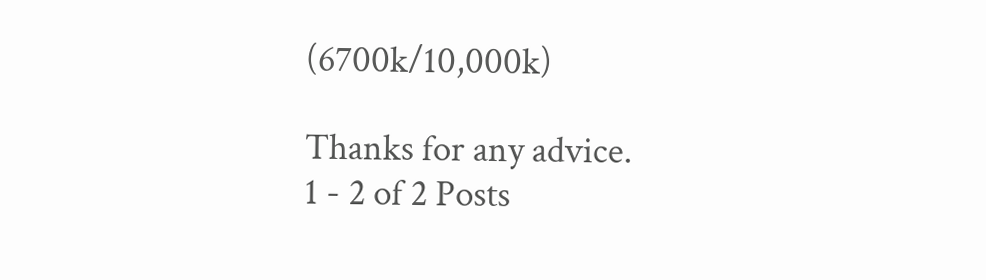(6700k/10,000k)

Thanks for any advice.
1 - 2 of 2 Posts